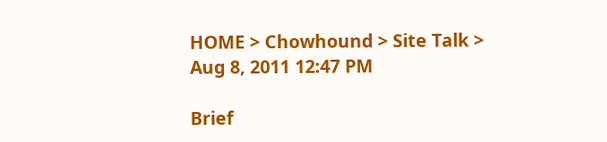HOME > Chowhound > Site Talk >
Aug 8, 2011 12:47 PM

Brief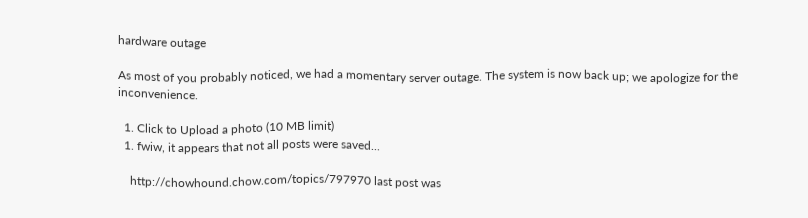hardware outage

As most of you probably noticed, we had a momentary server outage. The system is now back up; we apologize for the inconvenience.

  1. Click to Upload a photo (10 MB limit)
  1. fwiw, it appears that not all posts were saved...

    http://chowhound.chow.com/topics/797970 last post was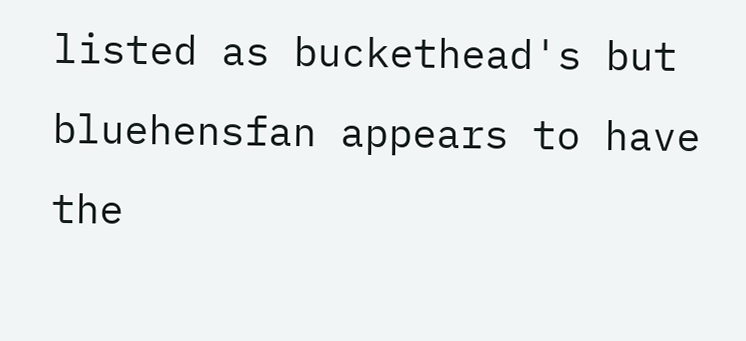listed as buckethead's but bluehensfan appears to have the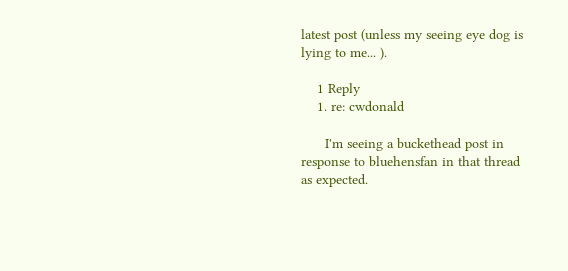latest post (unless my seeing eye dog is lying to me... ).

    1 Reply
    1. re: cwdonald

      I'm seeing a buckethead post in response to bluehensfan in that thread as expected.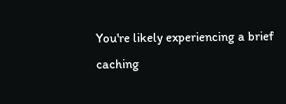You're likely experiencing a brief caching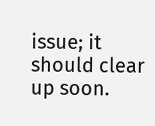issue; it should clear up soon.